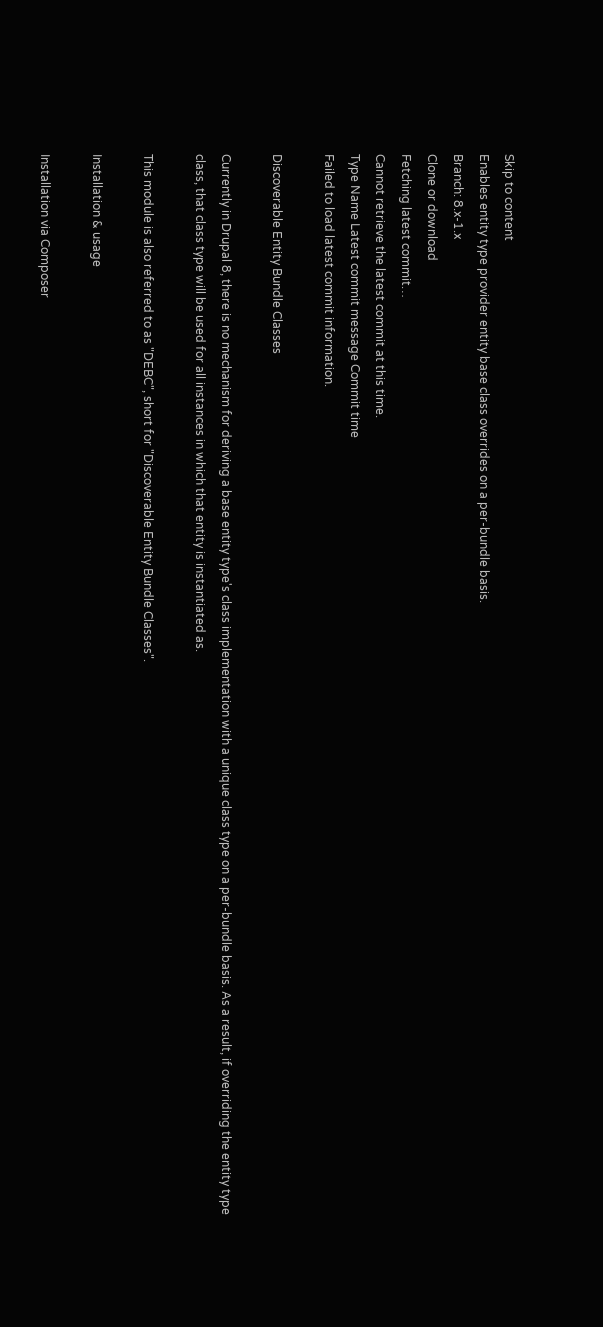Skip to content
Enables entity type provider entity base class overrides on a per-bundle basis.
Branch: 8.x-1.x
Clone or download
Fetching latest commit…
Cannot retrieve the latest commit at this time.
Type Name Latest commit message Commit time
Failed to load latest commit information.

Discoverable Entity Bundle Classes

Currently in Drupal 8, there is no mechanism for deriving a base entity type's class implementation with a unique class type on a per-bundle basis. As a result, if overriding the entity type class, that class type will be used for all instances in which that entity is instantiated as.

This module is also referred to as "DEBC", short for "Discoverable Entity Bundle Classes".

Installation & usage

Installation via Composer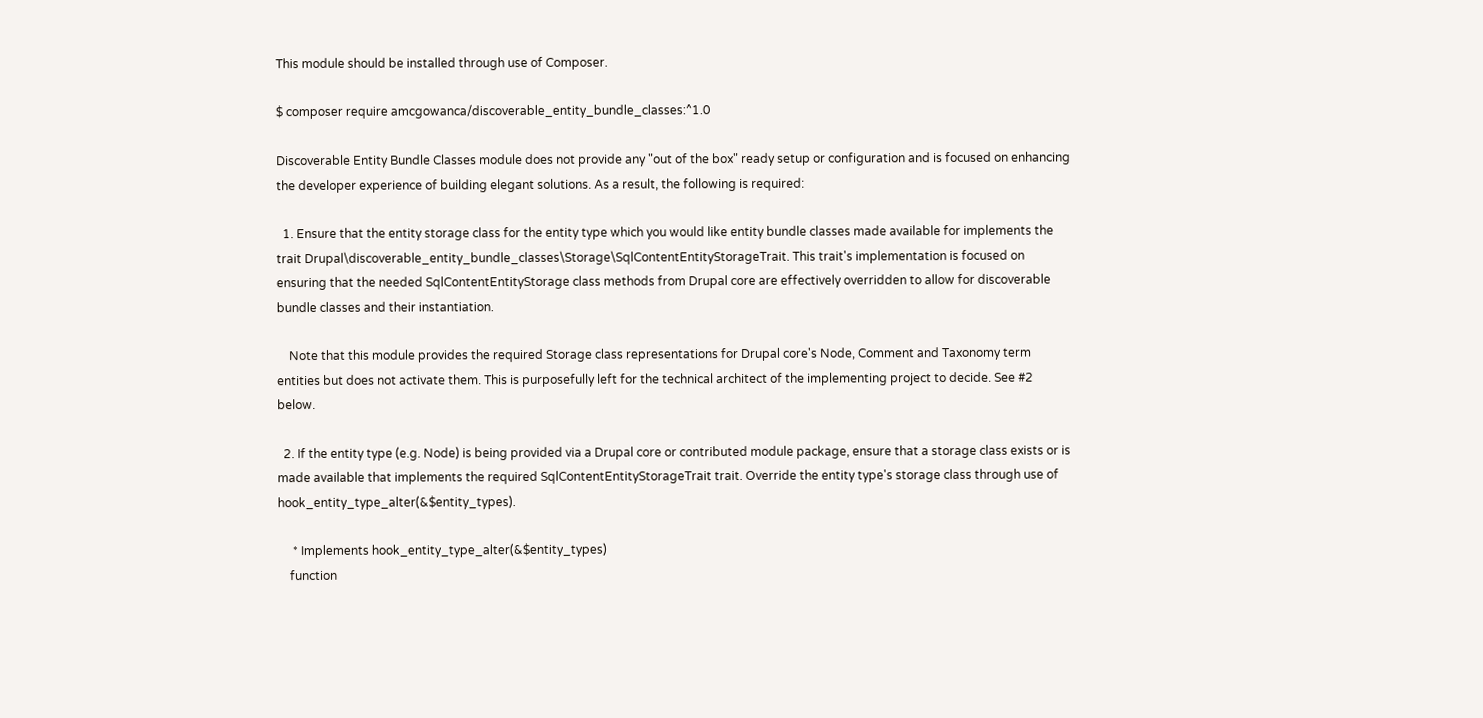This module should be installed through use of Composer.

$ composer require amcgowanca/discoverable_entity_bundle_classes:^1.0

Discoverable Entity Bundle Classes module does not provide any "out of the box" ready setup or configuration and is focused on enhancing the developer experience of building elegant solutions. As a result, the following is required:

  1. Ensure that the entity storage class for the entity type which you would like entity bundle classes made available for implements the trait Drupal\discoverable_entity_bundle_classes\Storage\SqlContentEntityStorageTrait. This trait's implementation is focused on ensuring that the needed SqlContentEntityStorage class methods from Drupal core are effectively overridden to allow for discoverable bundle classes and their instantiation.

    Note that this module provides the required Storage class representations for Drupal core's Node, Comment and Taxonomy term entities but does not activate them. This is purposefully left for the technical architect of the implementing project to decide. See #2 below.

  2. If the entity type (e.g. Node) is being provided via a Drupal core or contributed module package, ensure that a storage class exists or is made available that implements the required SqlContentEntityStorageTrait trait. Override the entity type's storage class through use of hook_entity_type_alter(&$entity_types).

     * Implements hook_entity_type_alter(&$entity_types)
    function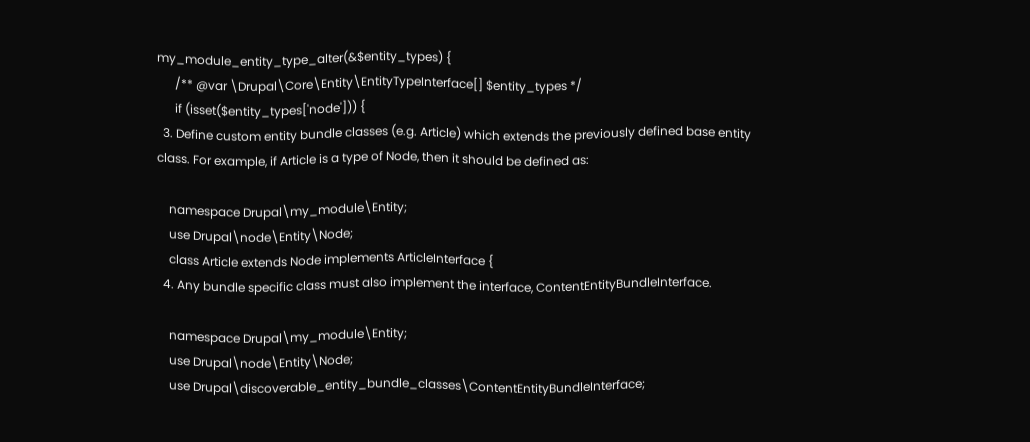my_module_entity_type_alter(&$entity_types) {
      /** @var \Drupal\Core\Entity\EntityTypeInterface[] $entity_types */
      if (isset($entity_types['node'])) {
  3. Define custom entity bundle classes (e.g. Article) which extends the previously defined base entity class. For example, if Article is a type of Node, then it should be defined as:

    namespace Drupal\my_module\Entity;
    use Drupal\node\Entity\Node;
    class Article extends Node implements ArticleInterface {
  4. Any bundle specific class must also implement the interface, ContentEntityBundleInterface.

    namespace Drupal\my_module\Entity;
    use Drupal\node\Entity\Node;
    use Drupal\discoverable_entity_bundle_classes\ContentEntityBundleInterface;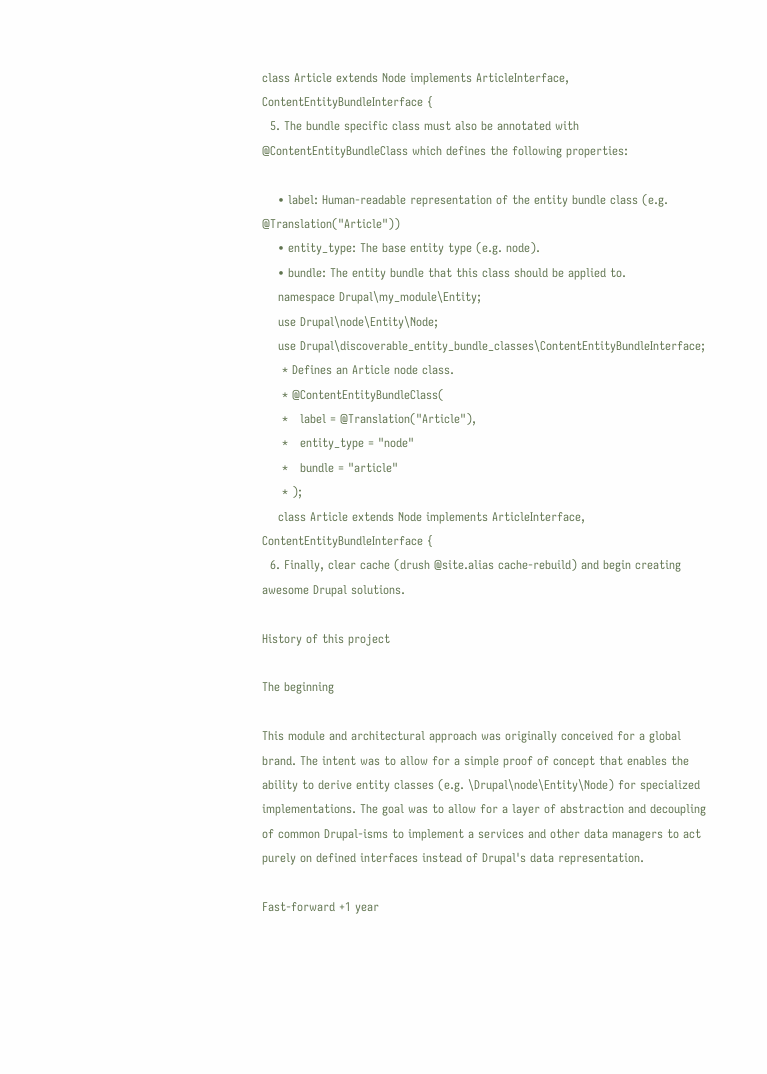class Article extends Node implements ArticleInterface, ContentEntityBundleInterface {
  5. The bundle specific class must also be annotated with @ContentEntityBundleClass which defines the following properties:

    • label: Human-readable representation of the entity bundle class (e.g. @Translation("Article"))
    • entity_type: The base entity type (e.g. node).
    • bundle: The entity bundle that this class should be applied to.
    namespace Drupal\my_module\Entity;
    use Drupal\node\Entity\Node;
    use Drupal\discoverable_entity_bundle_classes\ContentEntityBundleInterface;
     * Defines an Article node class.
     * @ContentEntityBundleClass(
     *   label = @Translation("Article"),
     *   entity_type = "node"
     *   bundle = "article"
     * );
    class Article extends Node implements ArticleInterface, ContentEntityBundleInterface {
  6. Finally, clear cache (drush @site.alias cache-rebuild) and begin creating awesome Drupal solutions.

History of this project

The beginning

This module and architectural approach was originally conceived for a global brand. The intent was to allow for a simple proof of concept that enables the ability to derive entity classes (e.g. \Drupal\node\Entity\Node) for specialized implementations. The goal was to allow for a layer of abstraction and decoupling of common Drupal-isms to implement a services and other data managers to act purely on defined interfaces instead of Drupal's data representation.

Fast-forward +1 year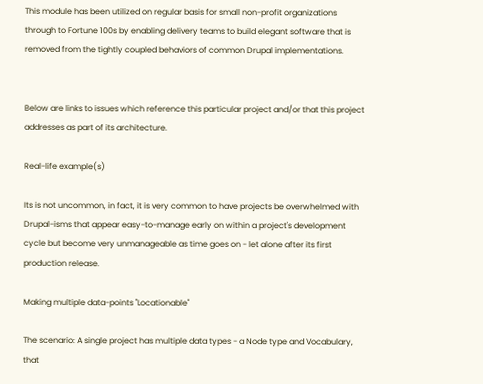This module has been utilized on regular basis for small non-profit organizations through to Fortune 100s by enabling delivery teams to build elegant software that is removed from the tightly coupled behaviors of common Drupal implementations.


Below are links to issues which reference this particular project and/or that this project addresses as part of its architecture.

Real-life example(s)

Its is not uncommon, in fact, it is very common to have projects be overwhelmed with Drupal-isms that appear easy-to-manage early on within a project's development cycle but become very unmanageable as time goes on - let alone after its first production release.

Making multiple data-points "Locationable"

The scenario: A single project has multiple data types - a Node type and Vocabulary, that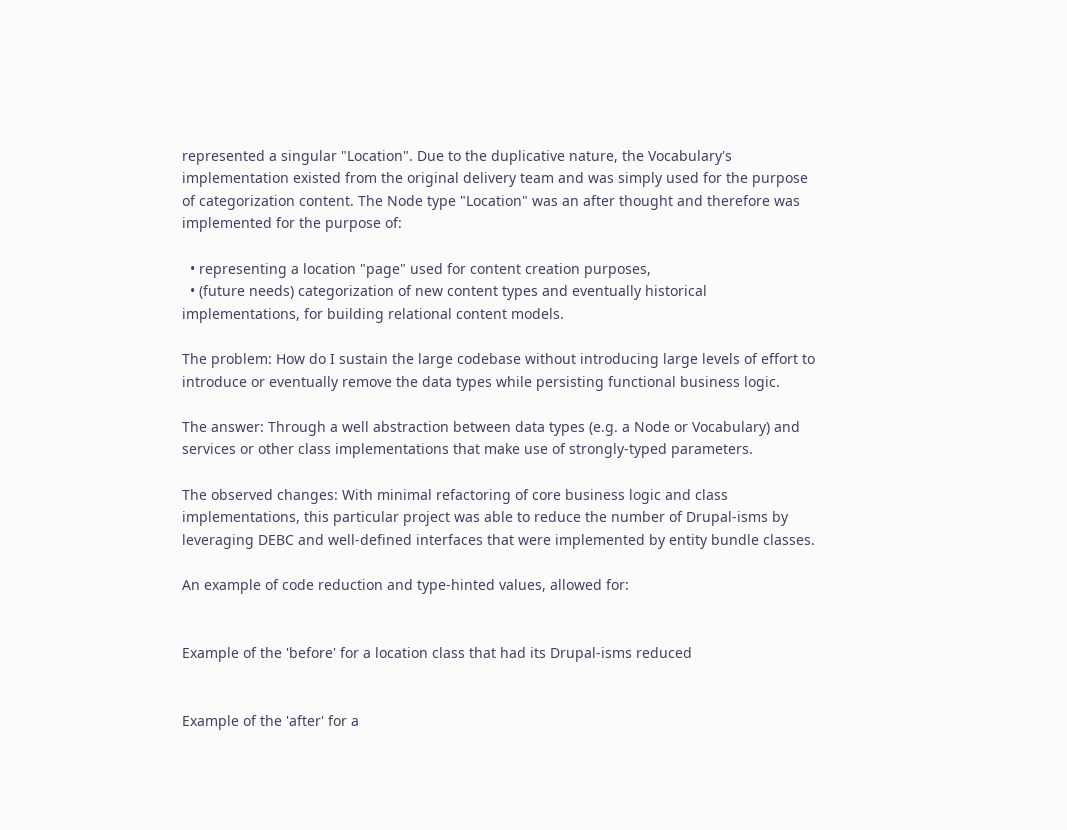represented a singular "Location". Due to the duplicative nature, the Vocabulary's implementation existed from the original delivery team and was simply used for the purpose of categorization content. The Node type "Location" was an after thought and therefore was implemented for the purpose of:

  • representing a location "page" used for content creation purposes,
  • (future needs) categorization of new content types and eventually historical implementations, for building relational content models.

The problem: How do I sustain the large codebase without introducing large levels of effort to introduce or eventually remove the data types while persisting functional business logic.

The answer: Through a well abstraction between data types (e.g. a Node or Vocabulary) and services or other class implementations that make use of strongly-typed parameters.

The observed changes: With minimal refactoring of core business logic and class implementations, this particular project was able to reduce the number of Drupal-isms by leveraging DEBC and well-defined interfaces that were implemented by entity bundle classes.

An example of code reduction and type-hinted values, allowed for:


Example of the 'before' for a location class that had its Drupal-isms reduced


Example of the 'after' for a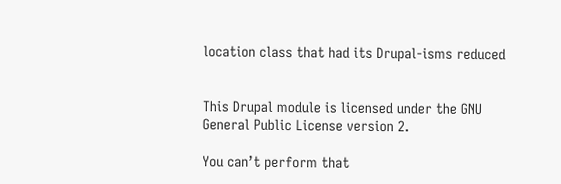location class that had its Drupal-isms reduced


This Drupal module is licensed under the GNU General Public License version 2.

You can’t perform that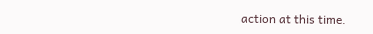action at this time.